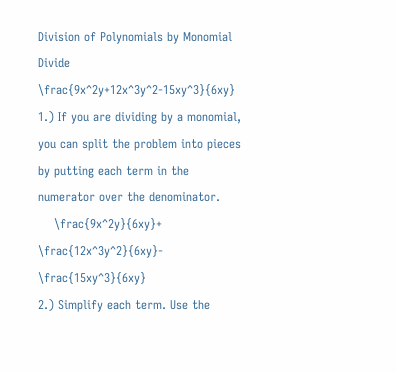Division of Polynomials by Monomial
Divide  \frac{9x^2y+12x^3y^2-15xy^3}{6xy}
1.) If you are dividing by a monomial, you can split the problem into pieces by putting each term in the numerator over the denominator.
    \frac{9x^2y}{6xy}+ \frac{12x^3y^2}{6xy}- \frac{15xy^3}{6xy}
2.) Simplify each term. Use the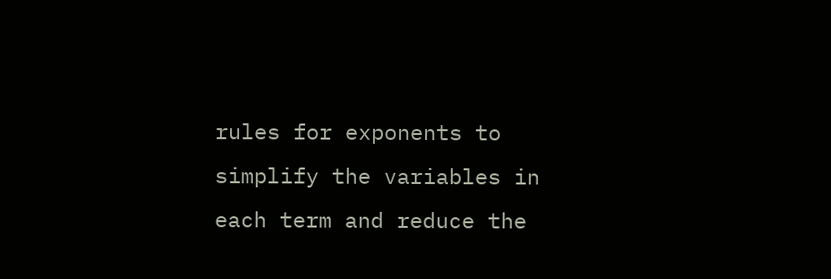rules for exponents to simplify the variables in each term and reduce the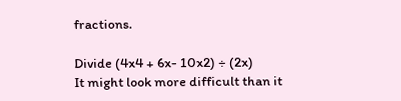fractions.

Divide (4x4 + 6x- 10x2) ÷ (2x)
It might look more difficult than it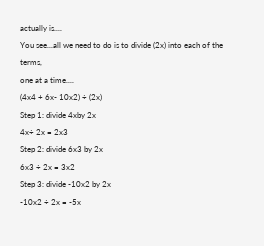actually is....
You see...all we need to do is to divide (2x) into each of the terms,
one at a time....
(4x4 + 6x- 10x2) ÷ (2x)
Step 1: divide 4xby 2x
4x÷ 2x = 2x3
Step 2: divide 6x3 by 2x
6x3 ÷ 2x = 3x2
Step 3: divide -10x2 by 2x
-10x2 ÷ 2x = -5x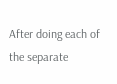After doing each of the separate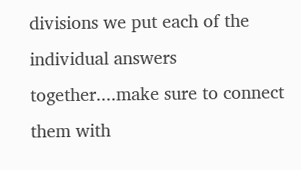divisions we put each of the individual answers together....make sure to connect them with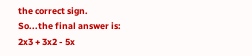the correct sign.
So...the final answer is:
2x3 + 3x2 - 5x